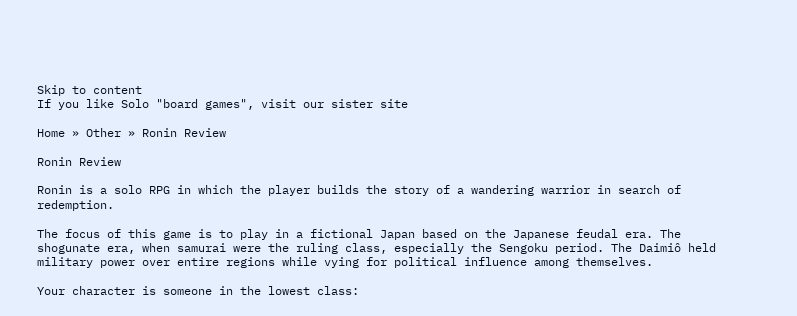Skip to content
If you like Solo "board games", visit our sister site

Home » Other » Ronin Review

Ronin Review

Ronin is a solo RPG in which the player builds the story of a wandering warrior in search of redemption.

The focus of this game is to play in a fictional Japan based on the Japanese feudal era. The shogunate era, when samurai were the ruling class, especially the Sengoku period. The Daimiô held military power over entire regions while vying for political influence among themselves.

Your character is someone in the lowest class: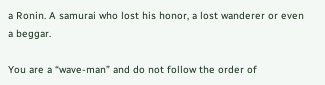a Ronin. A samurai who lost his honor, a lost wanderer or even a beggar.

You are a “wave-man” and do not follow the order of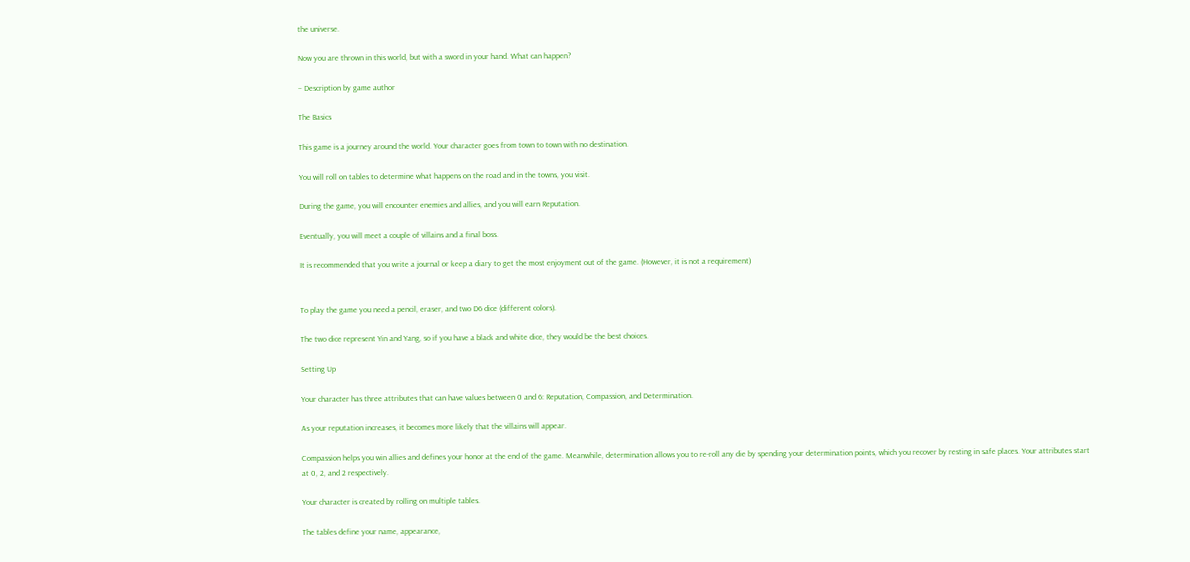the universe.

Now you are thrown in this world, but with a sword in your hand. What can happen?

– Description by game author

The Basics

This game is a journey around the world. Your character goes from town to town with no destination.

You will roll on tables to determine what happens on the road and in the towns, you visit.

During the game, you will encounter enemies and allies, and you will earn Reputation.

Eventually, you will meet a couple of villains and a final boss.

It is recommended that you write a journal or keep a diary to get the most enjoyment out of the game. (However, it is not a requirement)


To play the game you need a pencil, eraser, and two D6 dice (different colors).

The two dice represent Yin and Yang, so if you have a black and white dice, they would be the best choices.

Setting Up

Your character has three attributes that can have values between 0 and 6: Reputation, Compassion, and Determination.

As your reputation increases, it becomes more likely that the villains will appear.

Compassion helps you win allies and defines your honor at the end of the game. Meanwhile, determination allows you to re-roll any die by spending your determination points, which you recover by resting in safe places. Your attributes start at 0, 2, and 2 respectively.

Your character is created by rolling on multiple tables.

The tables define your name, appearance,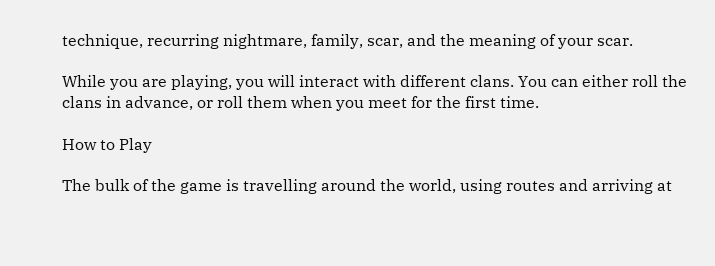technique, recurring nightmare, family, scar, and the meaning of your scar.

While you are playing, you will interact with different clans. You can either roll the clans in advance, or roll them when you meet for the first time.

How to Play

The bulk of the game is travelling around the world, using routes and arriving at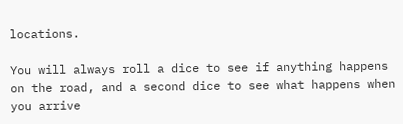locations.

You will always roll a dice to see if anything happens on the road, and a second dice to see what happens when you arrive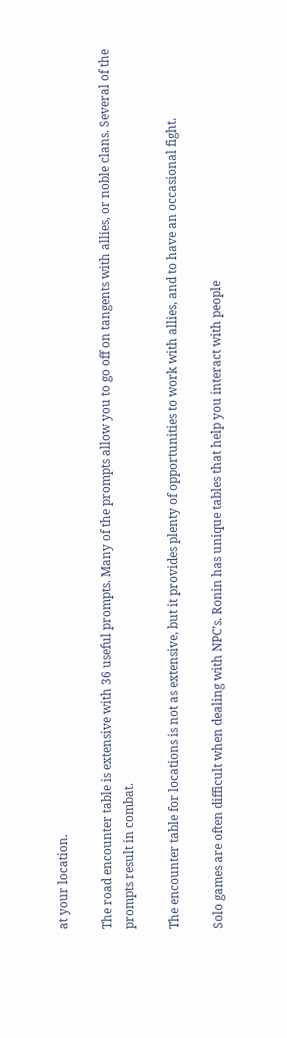at your location.

The road encounter table is extensive with 36 useful prompts. Many of the prompts allow you to go off on tangents with allies, or noble clans. Several of the prompts result in combat.

The encounter table for locations is not as extensive, but it provides plenty of opportunities to work with allies, and to have an occasional fight.

Solo games are often difficult when dealing with NPC’s. Ronin has unique tables that help you interact with people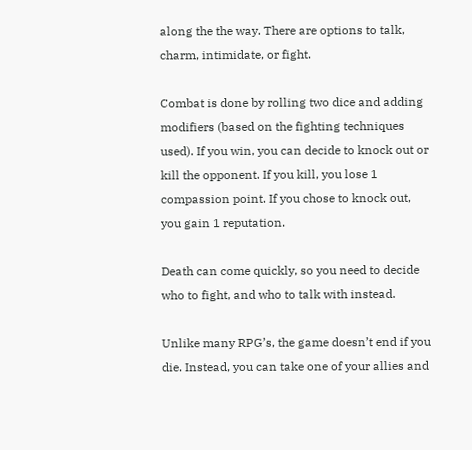along the the way. There are options to talk, charm, intimidate, or fight.

Combat is done by rolling two dice and adding modifiers (based on the fighting techniques used). If you win, you can decide to knock out or kill the opponent. If you kill, you lose 1 compassion point. If you chose to knock out, you gain 1 reputation.

Death can come quickly, so you need to decide who to fight, and who to talk with instead.

Unlike many RPG’s, the game doesn’t end if you die. Instead, you can take one of your allies and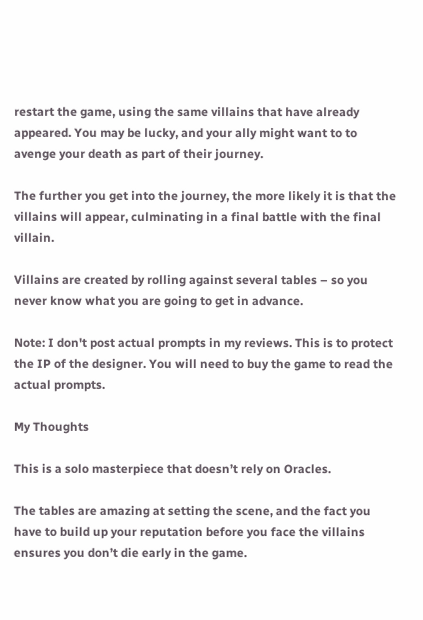restart the game, using the same villains that have already appeared. You may be lucky, and your ally might want to to avenge your death as part of their journey.

The further you get into the journey, the more likely it is that the villains will appear, culminating in a final battle with the final villain.

Villains are created by rolling against several tables – so you never know what you are going to get in advance.

Note: I don't post actual prompts in my reviews. This is to protect the IP of the designer. You will need to buy the game to read the actual prompts.

My Thoughts

This is a solo masterpiece that doesn’t rely on Oracles.

The tables are amazing at setting the scene, and the fact you have to build up your reputation before you face the villains ensures you don’t die early in the game.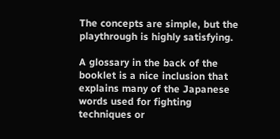The concepts are simple, but the playthrough is highly satisfying.

A glossary in the back of the booklet is a nice inclusion that explains many of the Japanese words used for fighting techniques or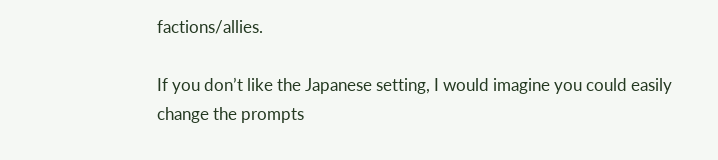factions/allies.

If you don’t like the Japanese setting, I would imagine you could easily change the prompts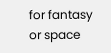for fantasy or space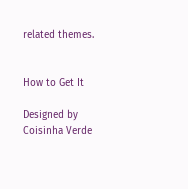related themes.


How to Get It

Designed by Coisinha Verde